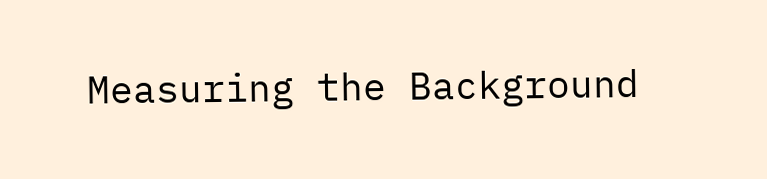Measuring the Background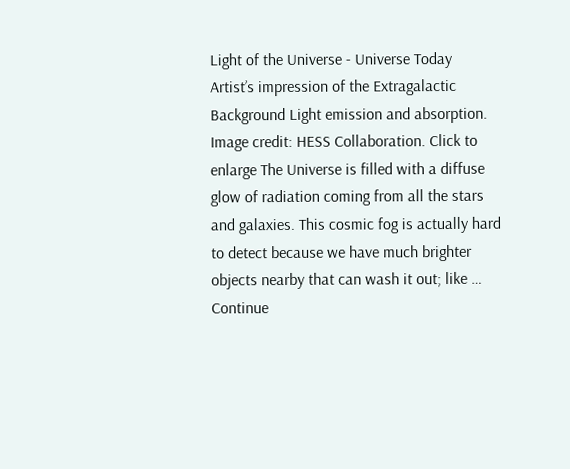Light of the Universe - Universe Today
Artist’s impression of the Extragalactic Background Light emission and absorption. Image credit: HESS Collaboration. Click to enlarge The Universe is filled with a diffuse glow of radiation coming from all the stars and galaxies. This cosmic fog is actually hard to detect because we have much brighter objects nearby that can wash it out; like … Continue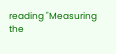reading "Measuring the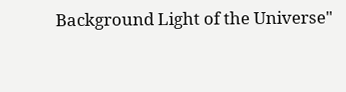Background Light of the Universe"